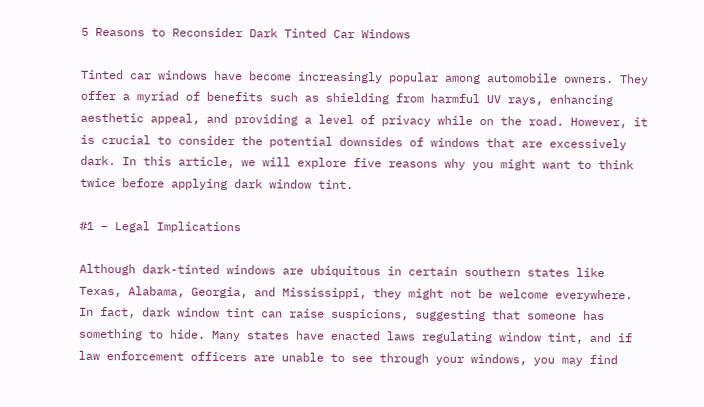5 Reasons to Reconsider Dark Tinted Car Windows

Tinted car windows have become increasingly popular among automobile owners. They offer a myriad of benefits such as shielding from harmful UV rays, enhancing aesthetic appeal, and providing a level of privacy while on the road. However, it is crucial to consider the potential downsides of windows that are excessively dark. In this article, we will explore five reasons why you might want to think twice before applying dark window tint.

#1 – Legal Implications

Although dark-tinted windows are ubiquitous in certain southern states like Texas, Alabama, Georgia, and Mississippi, they might not be welcome everywhere. In fact, dark window tint can raise suspicions, suggesting that someone has something to hide. Many states have enacted laws regulating window tint, and if law enforcement officers are unable to see through your windows, you may find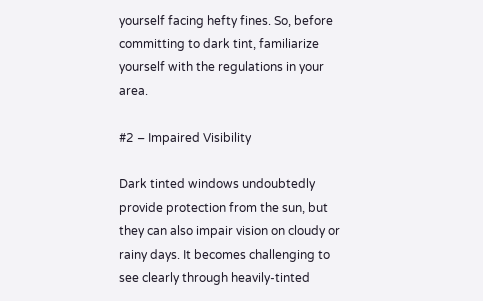yourself facing hefty fines. So, before committing to dark tint, familiarize yourself with the regulations in your area.

#2 – Impaired Visibility

Dark tinted windows undoubtedly provide protection from the sun, but they can also impair vision on cloudy or rainy days. It becomes challenging to see clearly through heavily-tinted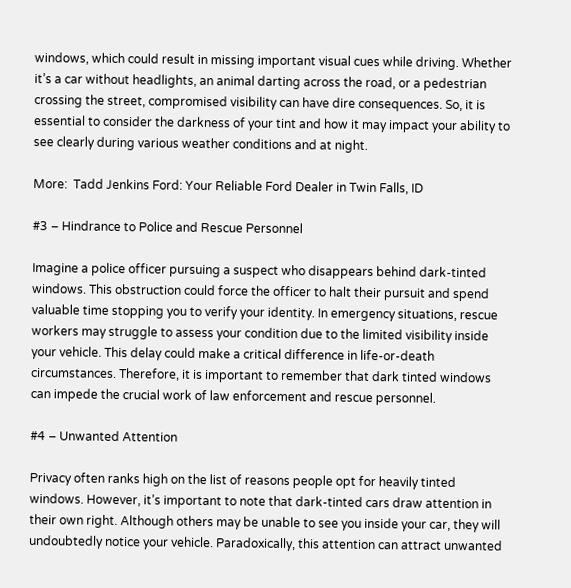windows, which could result in missing important visual cues while driving. Whether it’s a car without headlights, an animal darting across the road, or a pedestrian crossing the street, compromised visibility can have dire consequences. So, it is essential to consider the darkness of your tint and how it may impact your ability to see clearly during various weather conditions and at night.

More:  Tadd Jenkins Ford: Your Reliable Ford Dealer in Twin Falls, ID

#3 – Hindrance to Police and Rescue Personnel

Imagine a police officer pursuing a suspect who disappears behind dark-tinted windows. This obstruction could force the officer to halt their pursuit and spend valuable time stopping you to verify your identity. In emergency situations, rescue workers may struggle to assess your condition due to the limited visibility inside your vehicle. This delay could make a critical difference in life-or-death circumstances. Therefore, it is important to remember that dark tinted windows can impede the crucial work of law enforcement and rescue personnel.

#4 – Unwanted Attention

Privacy often ranks high on the list of reasons people opt for heavily tinted windows. However, it’s important to note that dark-tinted cars draw attention in their own right. Although others may be unable to see you inside your car, they will undoubtedly notice your vehicle. Paradoxically, this attention can attract unwanted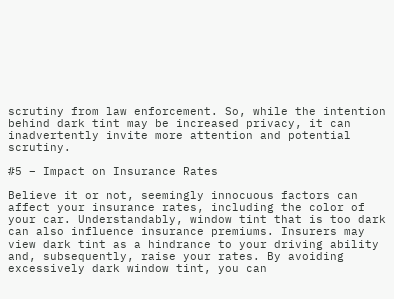scrutiny from law enforcement. So, while the intention behind dark tint may be increased privacy, it can inadvertently invite more attention and potential scrutiny.

#5 – Impact on Insurance Rates

Believe it or not, seemingly innocuous factors can affect your insurance rates, including the color of your car. Understandably, window tint that is too dark can also influence insurance premiums. Insurers may view dark tint as a hindrance to your driving ability and, subsequently, raise your rates. By avoiding excessively dark window tint, you can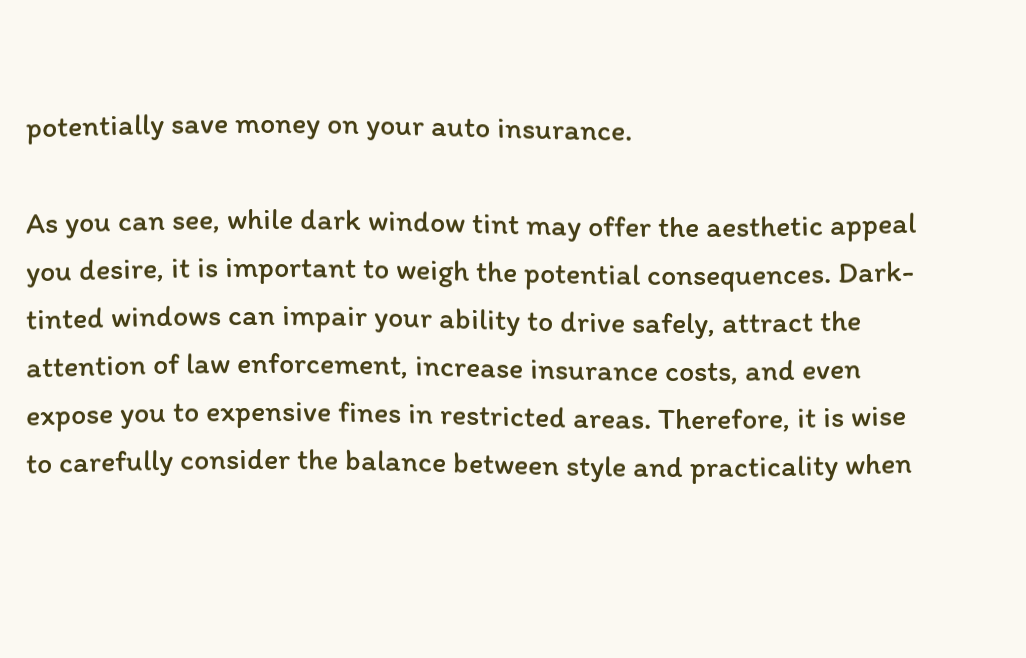potentially save money on your auto insurance.

As you can see, while dark window tint may offer the aesthetic appeal you desire, it is important to weigh the potential consequences. Dark-tinted windows can impair your ability to drive safely, attract the attention of law enforcement, increase insurance costs, and even expose you to expensive fines in restricted areas. Therefore, it is wise to carefully consider the balance between style and practicality when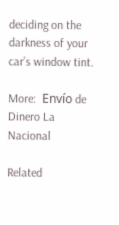deciding on the darkness of your car’s window tint.

More:  Envío de Dinero La Nacional

Related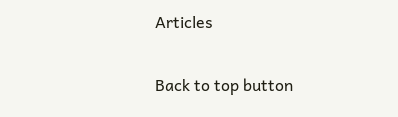Articles

Back to top button